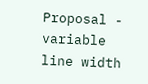Proposal - variable line width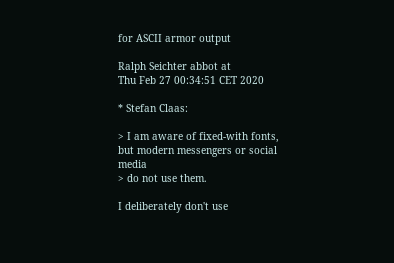for ASCII armor output

Ralph Seichter abbot at
Thu Feb 27 00:34:51 CET 2020

* Stefan Claas:

> I am aware of fixed-with fonts, but modern messengers or social media
> do not use them.

I deliberately don't use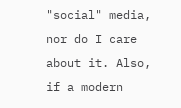"social" media, nor do I care about it. Also,
if a modern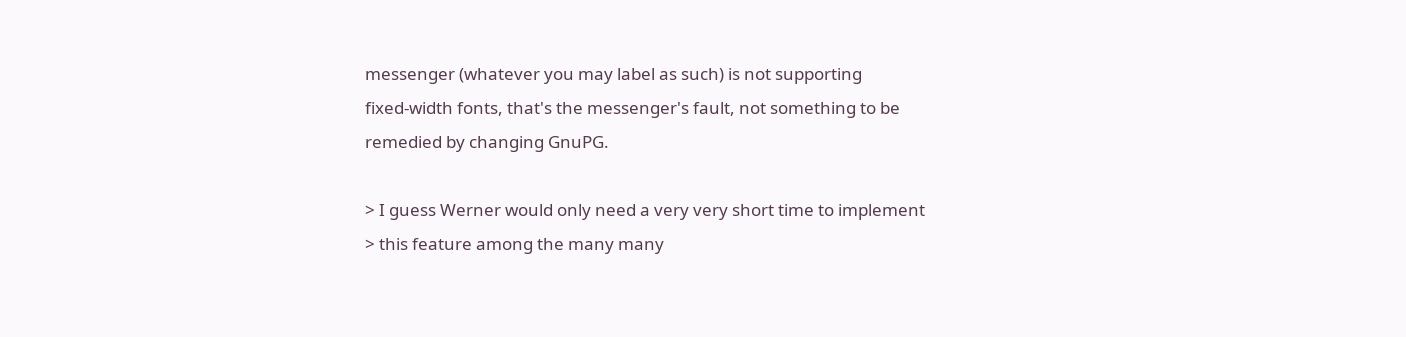messenger (whatever you may label as such) is not supporting
fixed-width fonts, that's the messenger's fault, not something to be
remedied by changing GnuPG.

> I guess Werner would only need a very very short time to implement
> this feature among the many many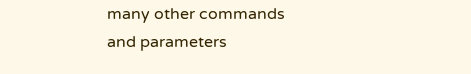many other commands and parameters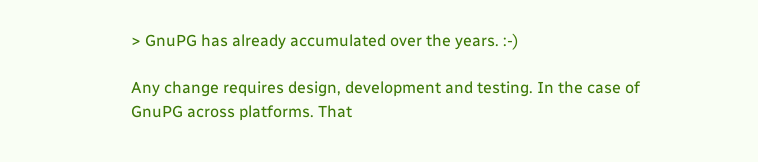> GnuPG has already accumulated over the years. :-)

Any change requires design, development and testing. In the case of
GnuPG across platforms. That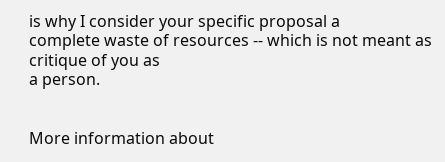is why I consider your specific proposal a
complete waste of resources -- which is not meant as critique of you as
a person.


More information about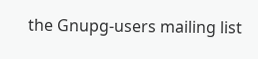the Gnupg-users mailing list